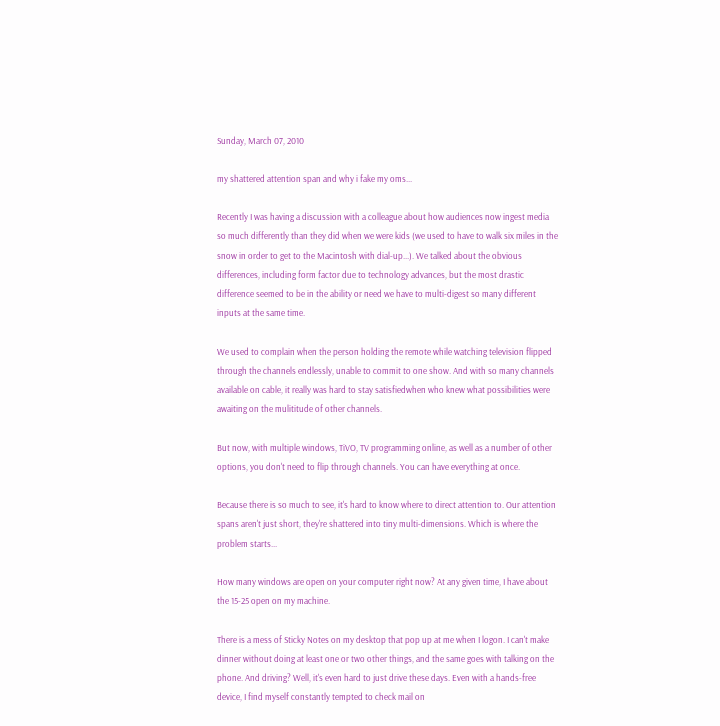Sunday, March 07, 2010

my shattered attention span and why i fake my oms...

Recently I was having a discussion with a colleague about how audiences now ingest media so much differently than they did when we were kids (we used to have to walk six miles in the snow in order to get to the Macintosh with dial-up...). We talked about the obvious differences, including form factor due to technology advances, but the most drastic difference seemed to be in the ability or need we have to multi-digest so many different inputs at the same time.

We used to complain when the person holding the remote while watching television flipped through the channels endlessly, unable to commit to one show. And with so many channels available on cable, it really was hard to stay satisfiedwhen who knew what possibilities were awaiting on the mulititude of other channels.

But now, with multiple windows, TiVO, TV programming online, as well as a number of other options, you don't need to flip through channels. You can have everything at once.

Because there is so much to see, it's hard to know where to direct attention to. Our attention spans aren't just short, they're shattered into tiny multi-dimensions. Which is where the problem starts...

How many windows are open on your computer right now? At any given time, I have about the 15-25 open on my machine.

There is a mess of Sticky Notes on my desktop that pop up at me when I logon. I can't make dinner without doing at least one or two other things, and the same goes with talking on the phone. And driving? Well, it's even hard to just drive these days. Even with a hands-free device, I find myself constantly tempted to check mail on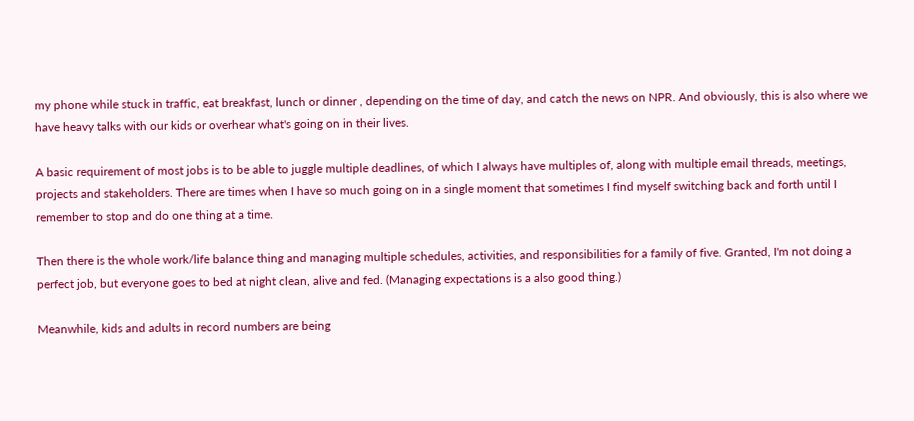my phone while stuck in traffic, eat breakfast, lunch or dinner , depending on the time of day, and catch the news on NPR. And obviously, this is also where we have heavy talks with our kids or overhear what's going on in their lives.

A basic requirement of most jobs is to be able to juggle multiple deadlines, of which I always have multiples of, along with multiple email threads, meetings, projects and stakeholders. There are times when I have so much going on in a single moment that sometimes I find myself switching back and forth until I remember to stop and do one thing at a time.

Then there is the whole work/life balance thing and managing multiple schedules, activities, and responsibilities for a family of five. Granted, I'm not doing a perfect job, but everyone goes to bed at night clean, alive and fed. (Managing expectations is a also good thing.)

Meanwhile, kids and adults in record numbers are being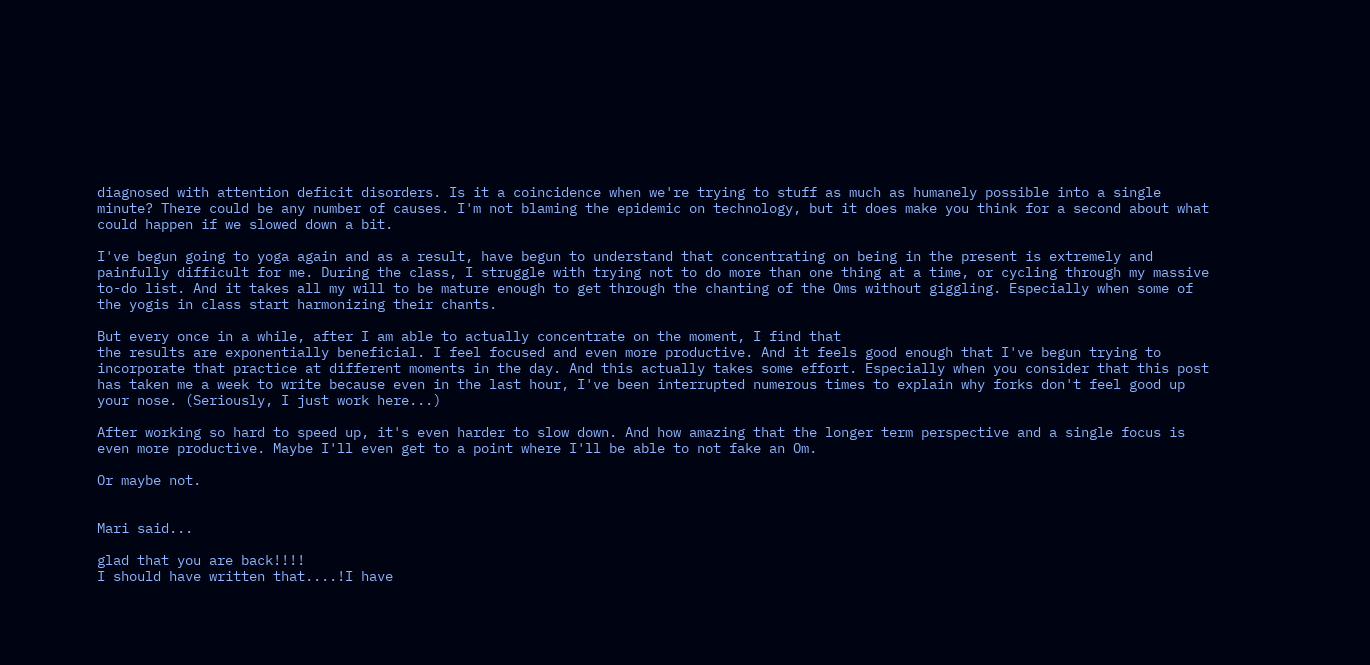diagnosed with attention deficit disorders. Is it a coincidence when we're trying to stuff as much as humanely possible into a single minute? There could be any number of causes. I'm not blaming the epidemic on technology, but it does make you think for a second about what could happen if we slowed down a bit.

I've begun going to yoga again and as a result, have begun to understand that concentrating on being in the present is extremely and painfully difficult for me. During the class, I struggle with trying not to do more than one thing at a time, or cycling through my massive to-do list. And it takes all my will to be mature enough to get through the chanting of the Oms without giggling. Especially when some of the yogis in class start harmonizing their chants.

But every once in a while, after I am able to actually concentrate on the moment, I find that
the results are exponentially beneficial. I feel focused and even more productive. And it feels good enough that I've begun trying to incorporate that practice at different moments in the day. And this actually takes some effort. Especially when you consider that this post has taken me a week to write because even in the last hour, I've been interrupted numerous times to explain why forks don't feel good up your nose. (Seriously, I just work here...)

After working so hard to speed up, it's even harder to slow down. And how amazing that the longer term perspective and a single focus is even more productive. Maybe I'll even get to a point where I'll be able to not fake an Om.

Or maybe not.


Mari said...

glad that you are back!!!!
I should have written that....!I have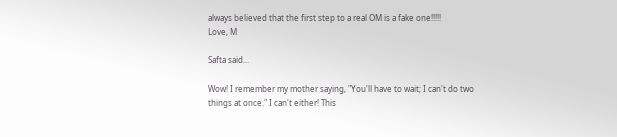always believed that the first step to a real OM is a fake one!!!!!
Love, M

Safta said...

Wow! I remember my mother saying, "You'll have to wait; I can't do two things at once." I can't either! This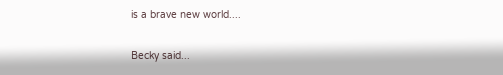is a brave new world....

Becky said...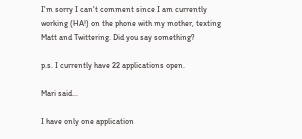I'm sorry I can't comment since I am currently working (HA!) on the phone with my mother, texting Matt and Twittering. Did you say something?

p.s. I currently have 22 applications open.

Mari said...

I have only one application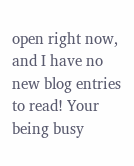open right now, and I have no new blog entries to read! Your being busy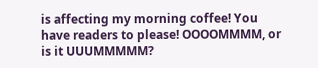is affecting my morning coffee! You have readers to please! OOOOMMMM, or is it UUUMMMMM?